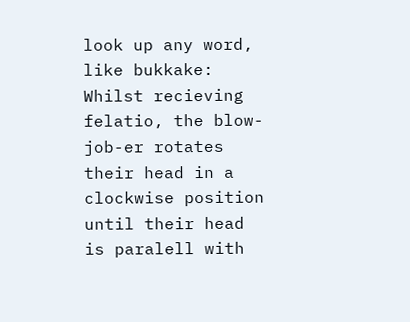look up any word, like bukkake:
Whilst recieving felatio, the blow-job-er rotates their head in a clockwise position until their head is paralell with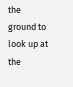the ground to look up at the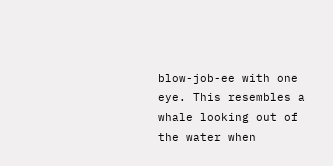blow-job-ee with one eye. This resembles a whale looking out of the water when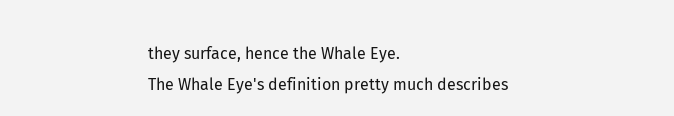they surface, hence the Whale Eye.
The Whale Eye's definition pretty much describes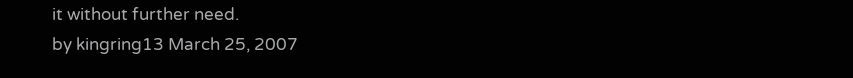it without further need.
by kingring13 March 25, 2007